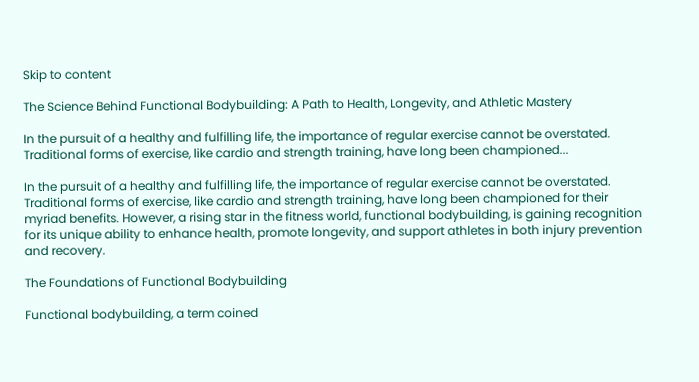Skip to content

The Science Behind Functional Bodybuilding: A Path to Health, Longevity, and Athletic Mastery

In the pursuit of a healthy and fulfilling life, the importance of regular exercise cannot be overstated. Traditional forms of exercise, like cardio and strength training, have long been championed...

In the pursuit of a healthy and fulfilling life, the importance of regular exercise cannot be overstated. Traditional forms of exercise, like cardio and strength training, have long been championed for their myriad benefits. However, a rising star in the fitness world, functional bodybuilding, is gaining recognition for its unique ability to enhance health, promote longevity, and support athletes in both injury prevention and recovery.

The Foundations of Functional Bodybuilding

Functional bodybuilding, a term coined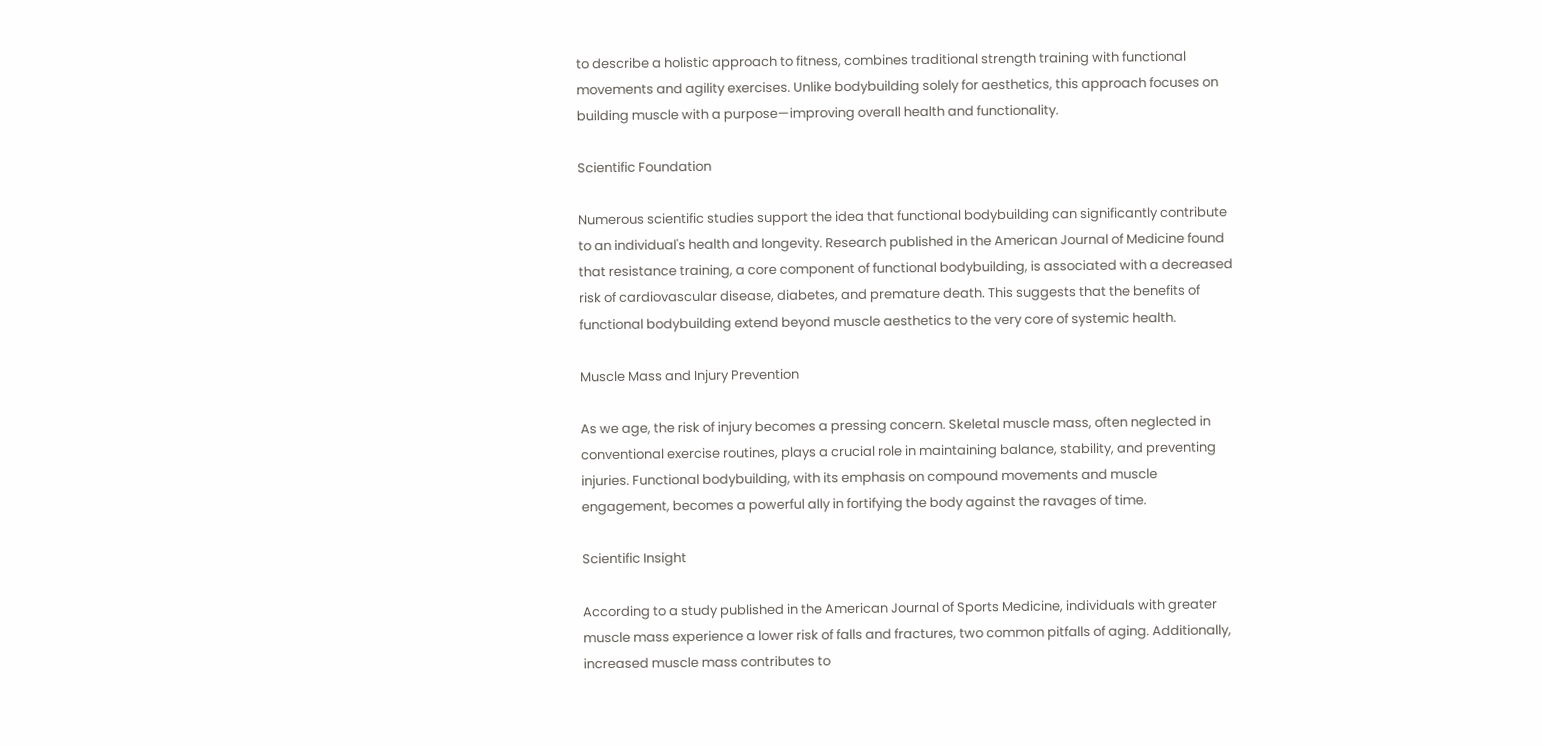to describe a holistic approach to fitness, combines traditional strength training with functional movements and agility exercises. Unlike bodybuilding solely for aesthetics, this approach focuses on building muscle with a purpose—improving overall health and functionality.

Scientific Foundation

Numerous scientific studies support the idea that functional bodybuilding can significantly contribute to an individual's health and longevity. Research published in the American Journal of Medicine found that resistance training, a core component of functional bodybuilding, is associated with a decreased risk of cardiovascular disease, diabetes, and premature death. This suggests that the benefits of functional bodybuilding extend beyond muscle aesthetics to the very core of systemic health.

Muscle Mass and Injury Prevention

As we age, the risk of injury becomes a pressing concern. Skeletal muscle mass, often neglected in conventional exercise routines, plays a crucial role in maintaining balance, stability, and preventing injuries. Functional bodybuilding, with its emphasis on compound movements and muscle engagement, becomes a powerful ally in fortifying the body against the ravages of time.

Scientific Insight

According to a study published in the American Journal of Sports Medicine, individuals with greater muscle mass experience a lower risk of falls and fractures, two common pitfalls of aging. Additionally, increased muscle mass contributes to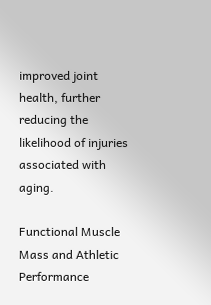improved joint health, further reducing the likelihood of injuries associated with aging.

Functional Muscle Mass and Athletic Performance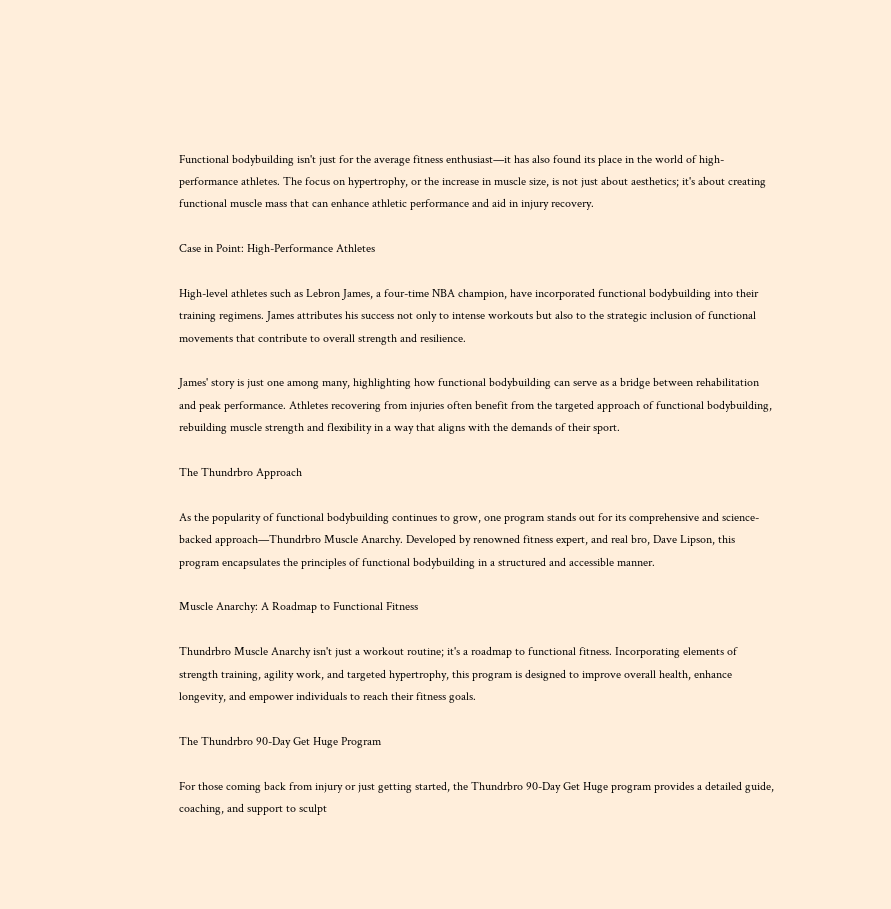Functional bodybuilding isn't just for the average fitness enthusiast—it has also found its place in the world of high-performance athletes. The focus on hypertrophy, or the increase in muscle size, is not just about aesthetics; it's about creating functional muscle mass that can enhance athletic performance and aid in injury recovery.

Case in Point: High-Performance Athletes

High-level athletes such as Lebron James, a four-time NBA champion, have incorporated functional bodybuilding into their training regimens. James attributes his success not only to intense workouts but also to the strategic inclusion of functional movements that contribute to overall strength and resilience.

James' story is just one among many, highlighting how functional bodybuilding can serve as a bridge between rehabilitation and peak performance. Athletes recovering from injuries often benefit from the targeted approach of functional bodybuilding, rebuilding muscle strength and flexibility in a way that aligns with the demands of their sport.

The Thundrbro Approach

As the popularity of functional bodybuilding continues to grow, one program stands out for its comprehensive and science-backed approach—Thundrbro Muscle Anarchy. Developed by renowned fitness expert, and real bro, Dave Lipson, this program encapsulates the principles of functional bodybuilding in a structured and accessible manner.

Muscle Anarchy: A Roadmap to Functional Fitness

Thundrbro Muscle Anarchy isn't just a workout routine; it's a roadmap to functional fitness. Incorporating elements of strength training, agility work, and targeted hypertrophy, this program is designed to improve overall health, enhance longevity, and empower individuals to reach their fitness goals.

The Thundrbro 90-Day Get Huge Program

For those coming back from injury or just getting started, the Thundrbro 90-Day Get Huge program provides a detailed guide, coaching, and support to sculpt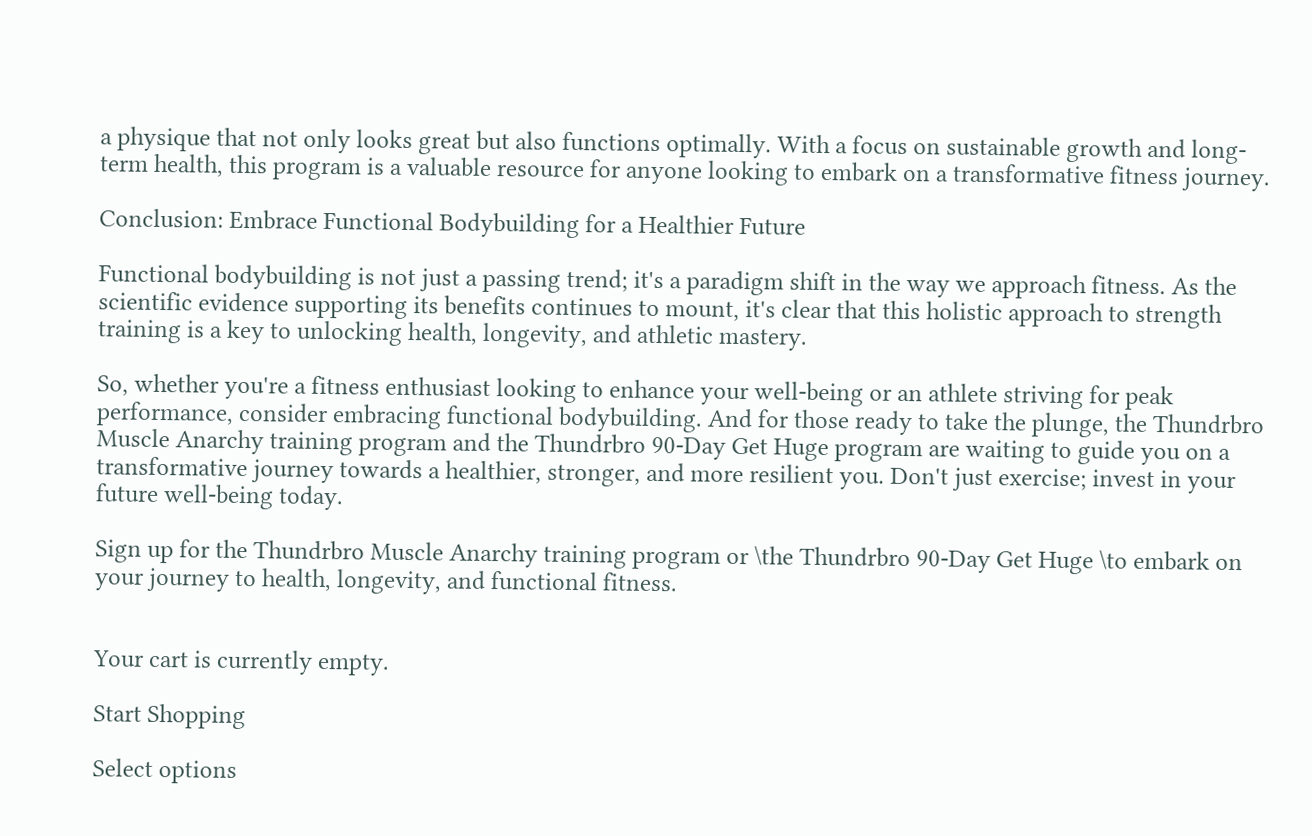a physique that not only looks great but also functions optimally. With a focus on sustainable growth and long-term health, this program is a valuable resource for anyone looking to embark on a transformative fitness journey.

Conclusion: Embrace Functional Bodybuilding for a Healthier Future

Functional bodybuilding is not just a passing trend; it's a paradigm shift in the way we approach fitness. As the scientific evidence supporting its benefits continues to mount, it's clear that this holistic approach to strength training is a key to unlocking health, longevity, and athletic mastery.

So, whether you're a fitness enthusiast looking to enhance your well-being or an athlete striving for peak performance, consider embracing functional bodybuilding. And for those ready to take the plunge, the Thundrbro Muscle Anarchy training program and the Thundrbro 90-Day Get Huge program are waiting to guide you on a transformative journey towards a healthier, stronger, and more resilient you. Don't just exercise; invest in your future well-being today.

Sign up for the Thundrbro Muscle Anarchy training program or \the Thundrbro 90-Day Get Huge \to embark on your journey to health, longevity, and functional fitness.


Your cart is currently empty.

Start Shopping

Select options